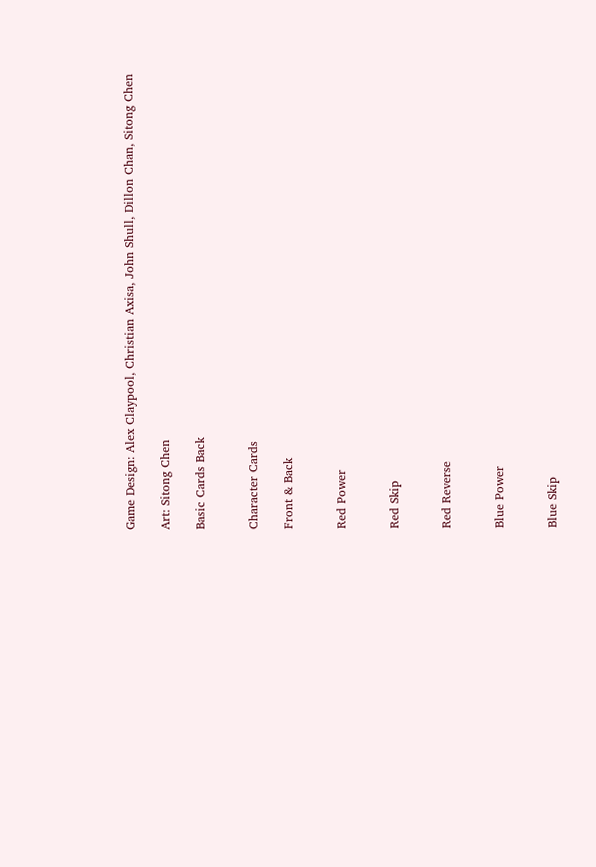Game Design: Alex Claypool, Christian Axisa, John Shull, Dillon Chan, Sitong Chen

Art: Sitong Chen

Basic Cards Back


Character Cards

Front & Back


Red Power


Red Skip


Red Reverse


Blue Power


Blue Skip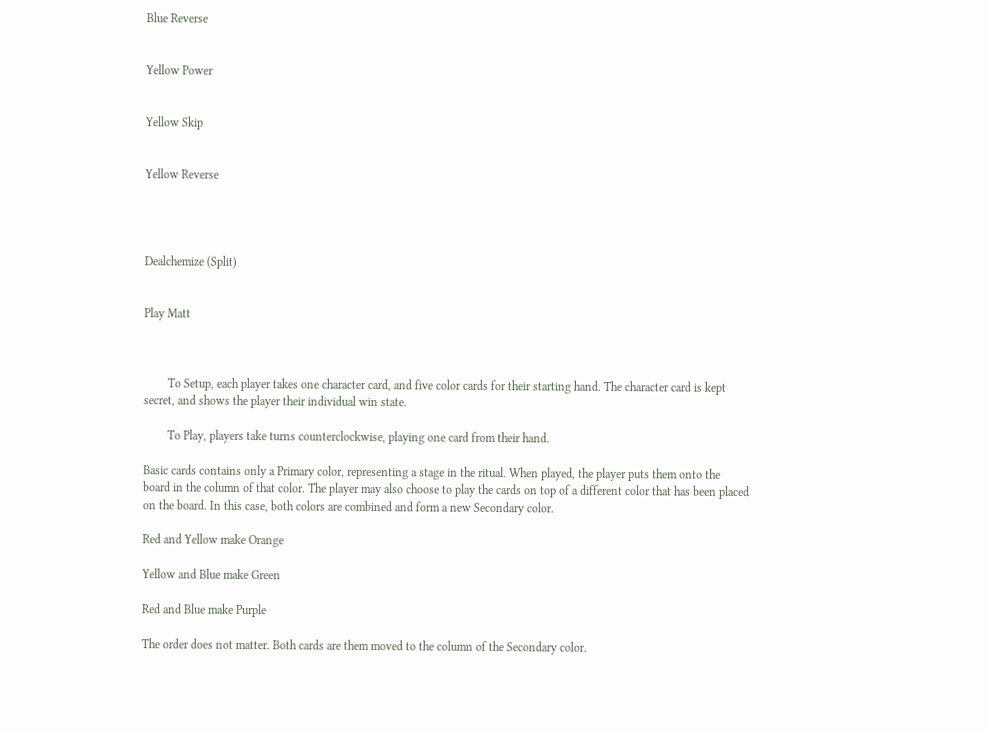Blue Reverse


Yellow Power


Yellow Skip


Yellow Reverse




Dealchemize (Split)


Play Matt



        To Setup, each player takes one character card, and five color cards for their starting hand. The character card is kept secret, and shows the player their individual win state.

        To Play, players take turns counterclockwise, playing one card from their hand.

Basic cards contains only a Primary color, representing a stage in the ritual. When played, the player puts them onto the board in the column of that color. The player may also choose to play the cards on top of a different color that has been placed on the board. In this case, both colors are combined and form a new Secondary color.

Red and Yellow make Orange

Yellow and Blue make Green

Red and Blue make Purple

The order does not matter. Both cards are them moved to the column of the Secondary color.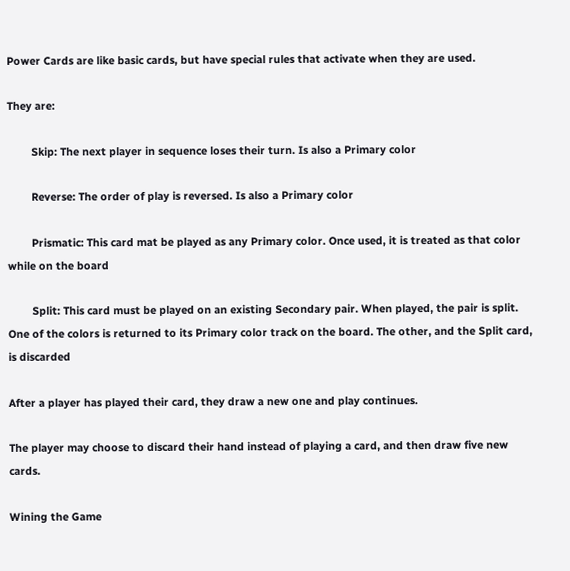Power Cards are like basic cards, but have special rules that activate when they are used.

They are:

        Skip: The next player in sequence loses their turn. Is also a Primary color

        Reverse: The order of play is reversed. Is also a Primary color

        Prismatic: This card mat be played as any Primary color. Once used, it is treated as that color while on the board

        Split: This card must be played on an existing Secondary pair. When played, the pair is split. One of the colors is returned to its Primary color track on the board. The other, and the Split card, is discarded

After a player has played their card, they draw a new one and play continues.

The player may choose to discard their hand instead of playing a card, and then draw five new cards.

Wining the Game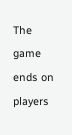The game ends on players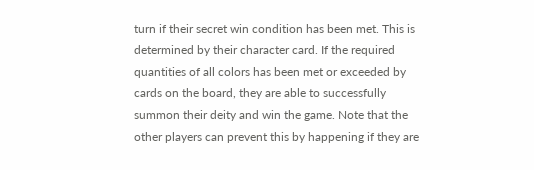turn if their secret win condition has been met. This is determined by their character card. If the required quantities of all colors has been met or exceeded by cards on the board, they are able to successfully summon their deity and win the game. Note that the other players can prevent this by happening if they are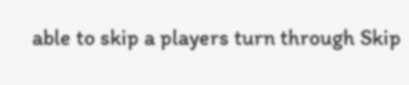able to skip a players turn through Skip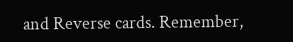and Reverse cards. Remember,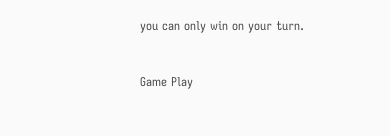you can only win on your turn.


Game Play